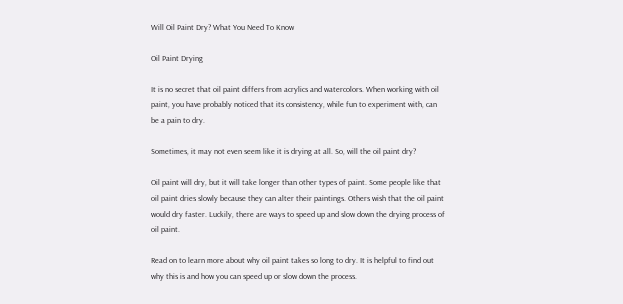Will Oil Paint Dry? What You Need To Know

Oil Paint Drying

It is no secret that oil paint differs from acrylics and watercolors. When working with oil paint, you have probably noticed that its consistency, while fun to experiment with, can be a pain to dry.

Sometimes, it may not even seem like it is drying at all. So, will the oil paint dry?

Oil paint will dry, but it will take longer than other types of paint. Some people like that oil paint dries slowly because they can alter their paintings. Others wish that the oil paint would dry faster. Luckily, there are ways to speed up and slow down the drying process of oil paint.

Read on to learn more about why oil paint takes so long to dry. It is helpful to find out why this is and how you can speed up or slow down the process.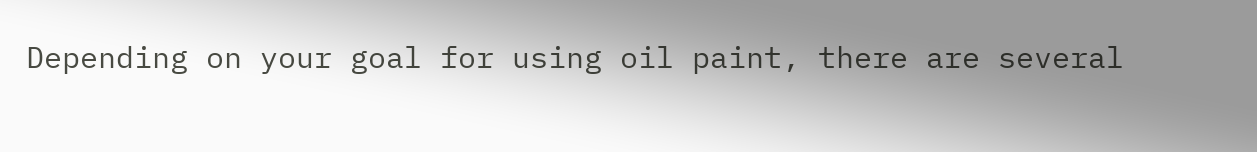Depending on your goal for using oil paint, there are several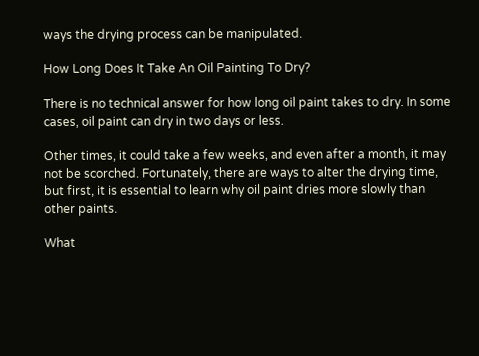ways the drying process can be manipulated.

How Long Does It Take An Oil Painting To Dry?

There is no technical answer for how long oil paint takes to dry. In some cases, oil paint can dry in two days or less.

Other times, it could take a few weeks, and even after a month, it may not be scorched. Fortunately, there are ways to alter the drying time, but first, it is essential to learn why oil paint dries more slowly than other paints.

What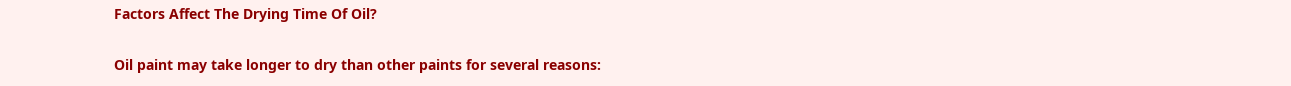Factors Affect The Drying Time Of Oil?

Oil paint may take longer to dry than other paints for several reasons: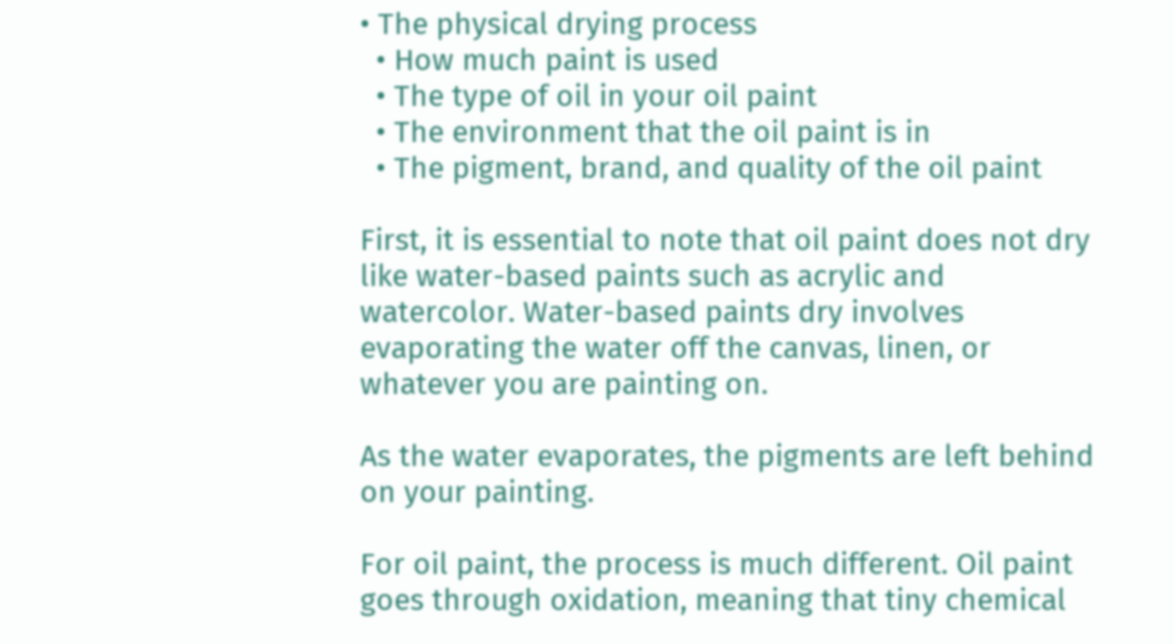• The physical drying process
  • How much paint is used
  • The type of oil in your oil paint
  • The environment that the oil paint is in
  • The pigment, brand, and quality of the oil paint

First, it is essential to note that oil paint does not dry like water-based paints such as acrylic and watercolor. Water-based paints dry involves evaporating the water off the canvas, linen, or whatever you are painting on.

As the water evaporates, the pigments are left behind on your painting.

For oil paint, the process is much different. Oil paint goes through oxidation, meaning that tiny chemical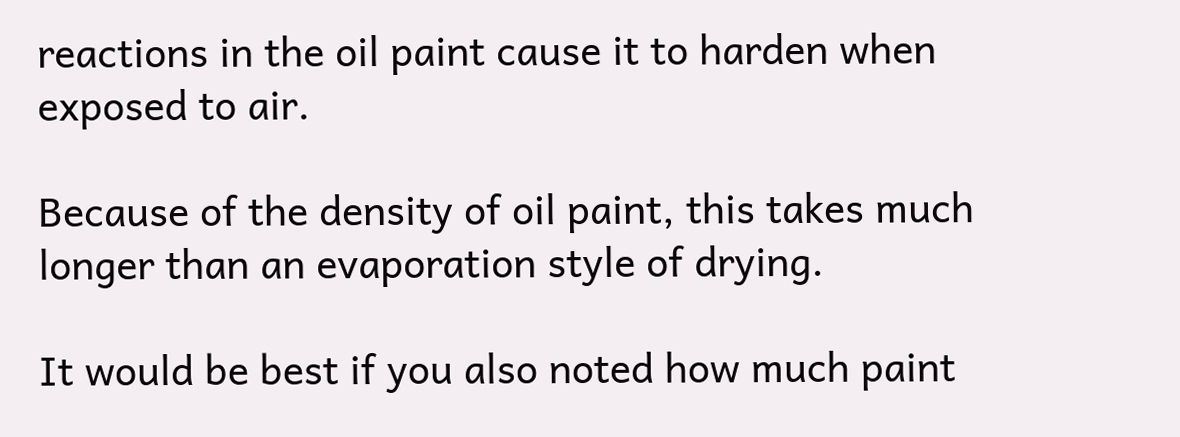reactions in the oil paint cause it to harden when exposed to air.

Because of the density of oil paint, this takes much longer than an evaporation style of drying.

It would be best if you also noted how much paint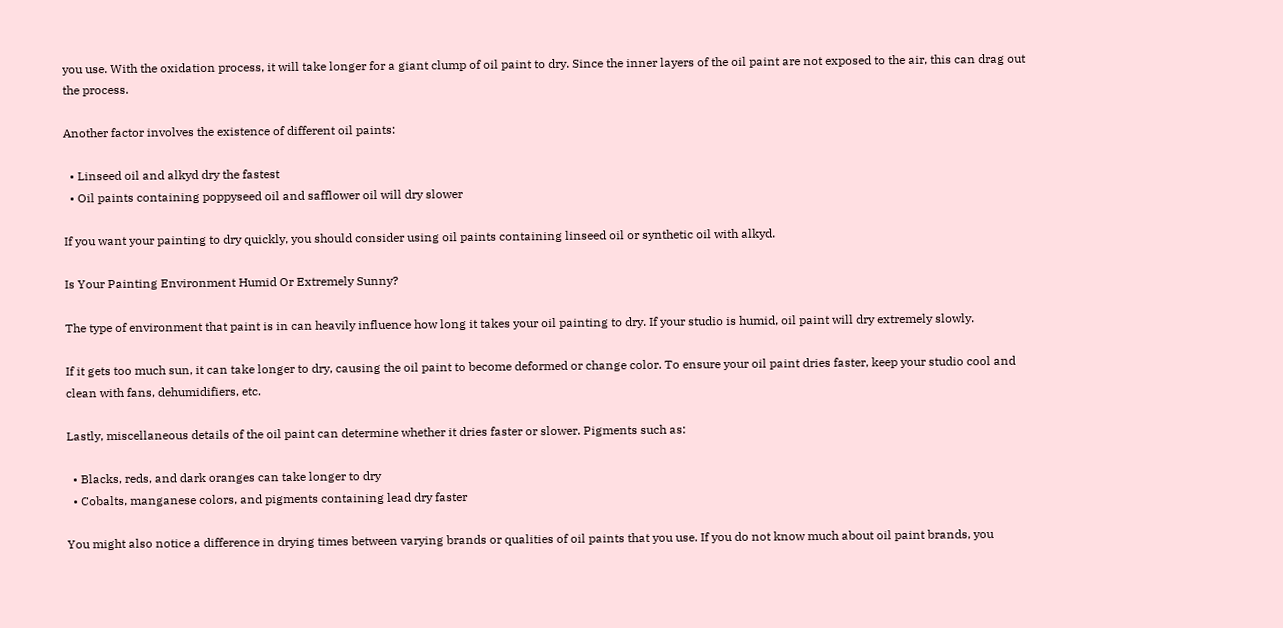you use. With the oxidation process, it will take longer for a giant clump of oil paint to dry. Since the inner layers of the oil paint are not exposed to the air, this can drag out the process.

Another factor involves the existence of different oil paints:

  • Linseed oil and alkyd dry the fastest
  • Oil paints containing poppyseed oil and safflower oil will dry slower

If you want your painting to dry quickly, you should consider using oil paints containing linseed oil or synthetic oil with alkyd.

Is Your Painting Environment Humid Or Extremely Sunny?

The type of environment that paint is in can heavily influence how long it takes your oil painting to dry. If your studio is humid, oil paint will dry extremely slowly.

If it gets too much sun, it can take longer to dry, causing the oil paint to become deformed or change color. To ensure your oil paint dries faster, keep your studio cool and clean with fans, dehumidifiers, etc.

Lastly, miscellaneous details of the oil paint can determine whether it dries faster or slower. Pigments such as:

  • Blacks, reds, and dark oranges can take longer to dry
  • Cobalts, manganese colors, and pigments containing lead dry faster

You might also notice a difference in drying times between varying brands or qualities of oil paints that you use. If you do not know much about oil paint brands, you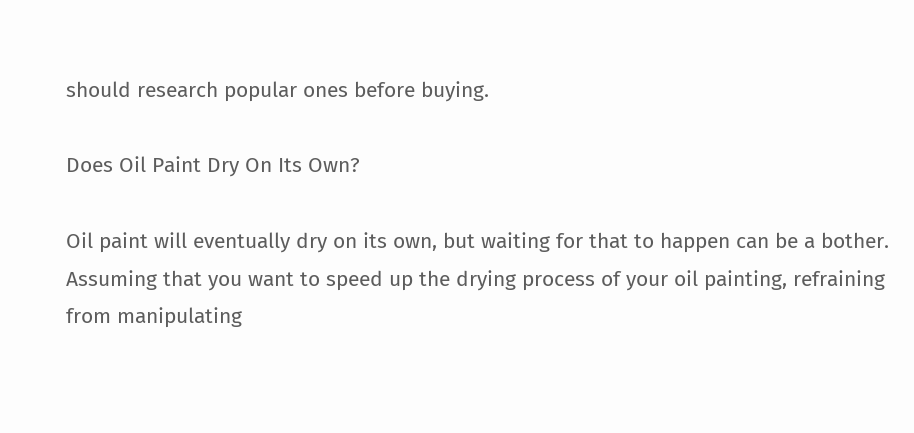should research popular ones before buying.

Does Oil Paint Dry On Its Own?

Oil paint will eventually dry on its own, but waiting for that to happen can be a bother. Assuming that you want to speed up the drying process of your oil painting, refraining from manipulating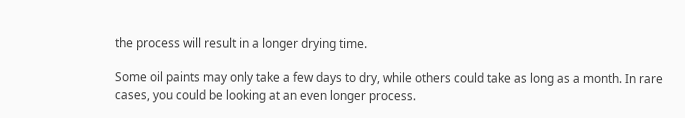the process will result in a longer drying time.

Some oil paints may only take a few days to dry, while others could take as long as a month. In rare cases, you could be looking at an even longer process.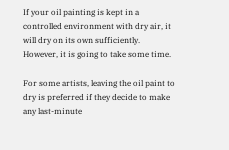If your oil painting is kept in a controlled environment with dry air, it will dry on its own sufficiently. However, it is going to take some time.

For some artists, leaving the oil paint to dry is preferred if they decide to make any last-minute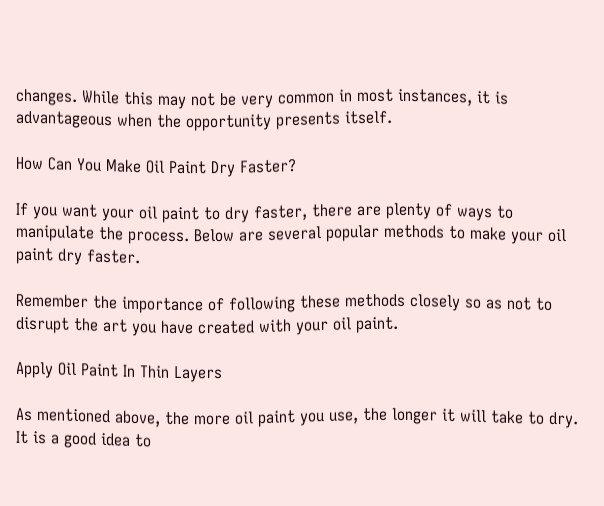changes. While this may not be very common in most instances, it is advantageous when the opportunity presents itself.

How Can You Make Oil Paint Dry Faster?

If you want your oil paint to dry faster, there are plenty of ways to manipulate the process. Below are several popular methods to make your oil paint dry faster.

Remember the importance of following these methods closely so as not to disrupt the art you have created with your oil paint.

Apply Oil Paint In Thin Layers

As mentioned above, the more oil paint you use, the longer it will take to dry. It is a good idea to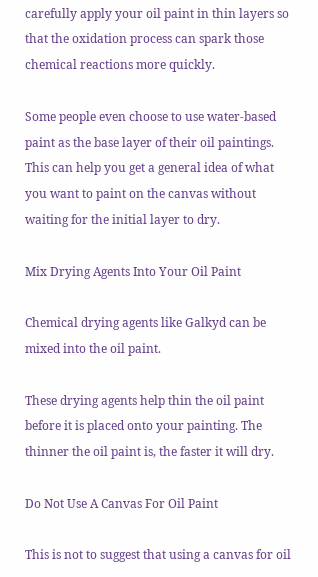carefully apply your oil paint in thin layers so that the oxidation process can spark those chemical reactions more quickly.

Some people even choose to use water-based paint as the base layer of their oil paintings. This can help you get a general idea of what you want to paint on the canvas without waiting for the initial layer to dry.

Mix Drying Agents Into Your Oil Paint

Chemical drying agents like Galkyd can be mixed into the oil paint.

These drying agents help thin the oil paint before it is placed onto your painting. The thinner the oil paint is, the faster it will dry.

Do Not Use A Canvas For Oil Paint

This is not to suggest that using a canvas for oil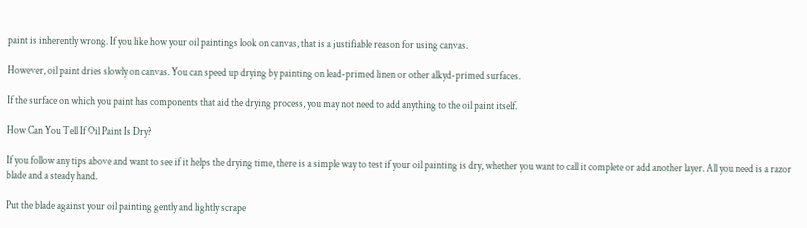paint is inherently wrong. If you like how your oil paintings look on canvas, that is a justifiable reason for using canvas.

However, oil paint dries slowly on canvas. You can speed up drying by painting on lead-primed linen or other alkyd-primed surfaces.

If the surface on which you paint has components that aid the drying process, you may not need to add anything to the oil paint itself.

How Can You Tell If Oil Paint Is Dry?

If you follow any tips above and want to see if it helps the drying time, there is a simple way to test if your oil painting is dry, whether you want to call it complete or add another layer. All you need is a razor blade and a steady hand.

Put the blade against your oil painting gently and lightly scrape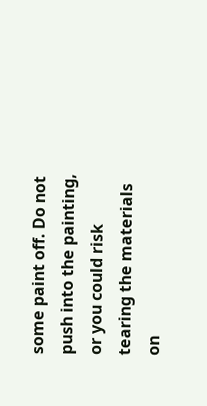some paint off. Do not push into the painting, or you could risk tearing the materials on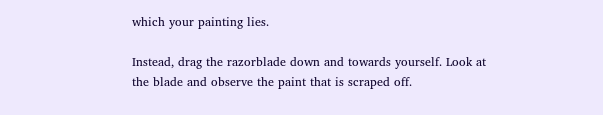which your painting lies.

Instead, drag the razorblade down and towards yourself. Look at the blade and observe the paint that is scraped off.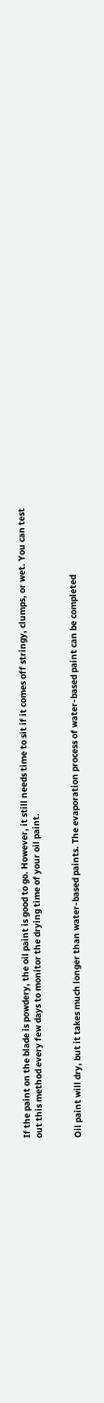If the paint on the blade is powdery, the oil paint is good to go. However, it still needs time to sit if it comes off stringy, clumps, or wet. You can test out this method every few days to monitor the drying time of your oil paint.


Oil paint will dry, but it takes much longer than water-based paints. The evaporation process of water-based paint can be completed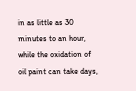in as little as 30 minutes to an hour, while the oxidation of oil paint can take days,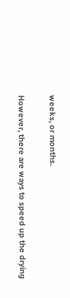weeks, or months.

However, there are ways to speed up the drying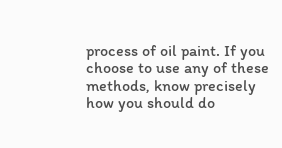process of oil paint. If you choose to use any of these methods, know precisely how you should do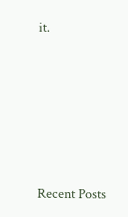it.






Recent Posts